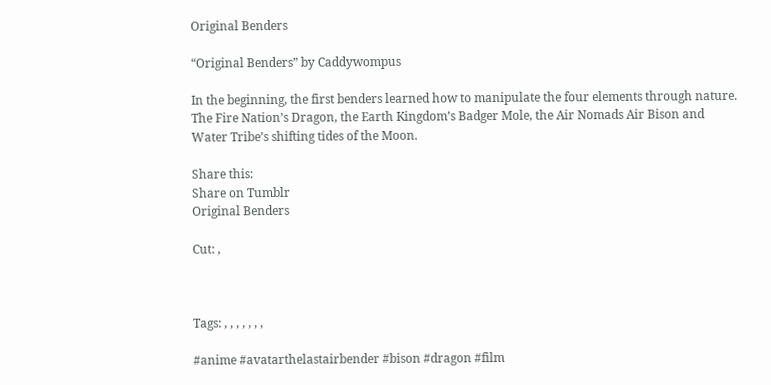Original Benders

“Original Benders” by Caddywompus

In the beginning, the first benders learned how to manipulate the four elements through nature. The Fire Nation’s Dragon, the Earth Kingdom’s Badger Mole, the Air Nomads Air Bison and Water Tribe’s shifting tides of the Moon.

Share this:
Share on Tumblr
Original Benders

Cut: ,



Tags: , , , , , , ,

#anime #avatarthelastairbender #bison #dragon #film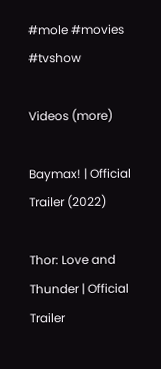#mole #movies #tvshow

Videos (more)

Baymax! | Official Trailer (2022)

Thor: Love and Thunder | Official Trailer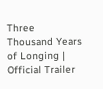Three Thousand Years of Longing | Official Trailer